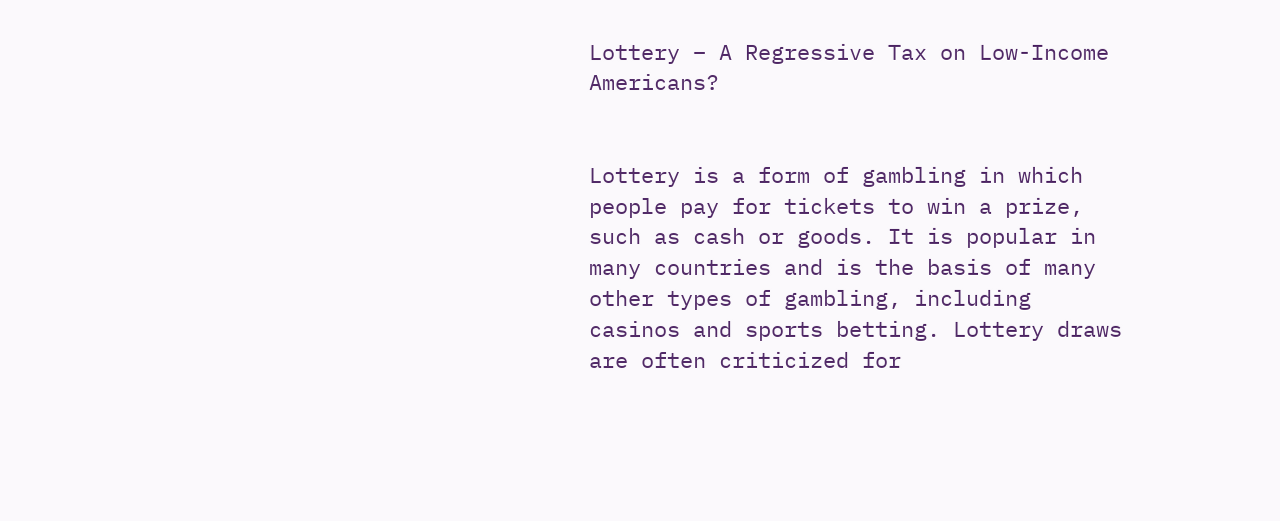Lottery – A Regressive Tax on Low-Income Americans?


Lottery is a form of gambling in which people pay for tickets to win a prize, such as cash or goods. It is popular in many countries and is the basis of many other types of gambling, including casinos and sports betting. Lottery draws are often criticized for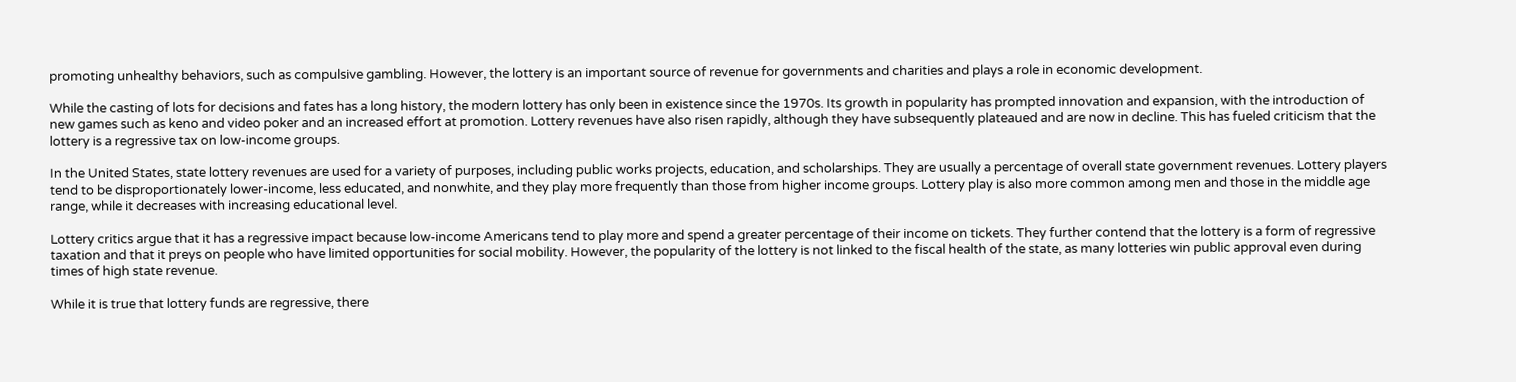promoting unhealthy behaviors, such as compulsive gambling. However, the lottery is an important source of revenue for governments and charities and plays a role in economic development.

While the casting of lots for decisions and fates has a long history, the modern lottery has only been in existence since the 1970s. Its growth in popularity has prompted innovation and expansion, with the introduction of new games such as keno and video poker and an increased effort at promotion. Lottery revenues have also risen rapidly, although they have subsequently plateaued and are now in decline. This has fueled criticism that the lottery is a regressive tax on low-income groups.

In the United States, state lottery revenues are used for a variety of purposes, including public works projects, education, and scholarships. They are usually a percentage of overall state government revenues. Lottery players tend to be disproportionately lower-income, less educated, and nonwhite, and they play more frequently than those from higher income groups. Lottery play is also more common among men and those in the middle age range, while it decreases with increasing educational level.

Lottery critics argue that it has a regressive impact because low-income Americans tend to play more and spend a greater percentage of their income on tickets. They further contend that the lottery is a form of regressive taxation and that it preys on people who have limited opportunities for social mobility. However, the popularity of the lottery is not linked to the fiscal health of the state, as many lotteries win public approval even during times of high state revenue.

While it is true that lottery funds are regressive, there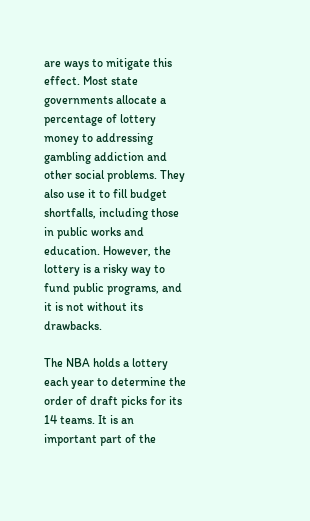are ways to mitigate this effect. Most state governments allocate a percentage of lottery money to addressing gambling addiction and other social problems. They also use it to fill budget shortfalls, including those in public works and education. However, the lottery is a risky way to fund public programs, and it is not without its drawbacks.

The NBA holds a lottery each year to determine the order of draft picks for its 14 teams. It is an important part of the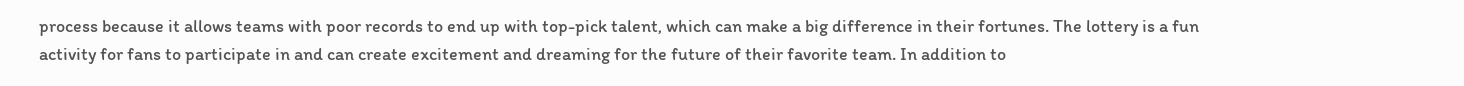process because it allows teams with poor records to end up with top-pick talent, which can make a big difference in their fortunes. The lottery is a fun activity for fans to participate in and can create excitement and dreaming for the future of their favorite team. In addition to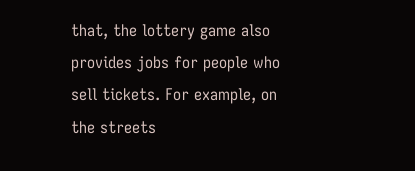that, the lottery game also provides jobs for people who sell tickets. For example, on the streets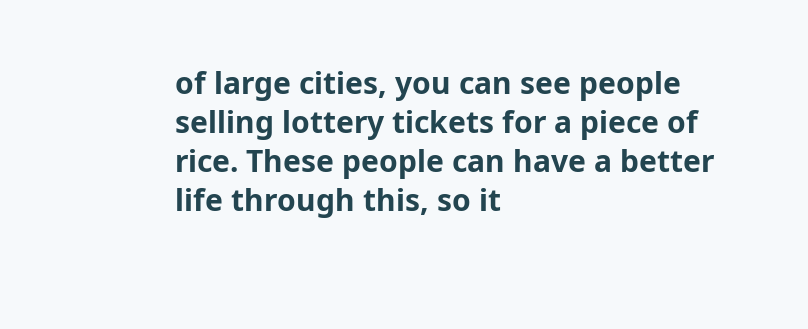of large cities, you can see people selling lottery tickets for a piece of rice. These people can have a better life through this, so it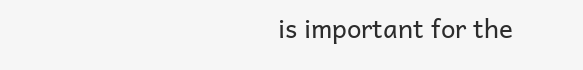is important for the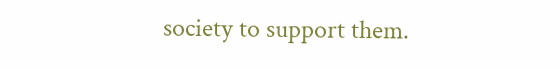society to support them.